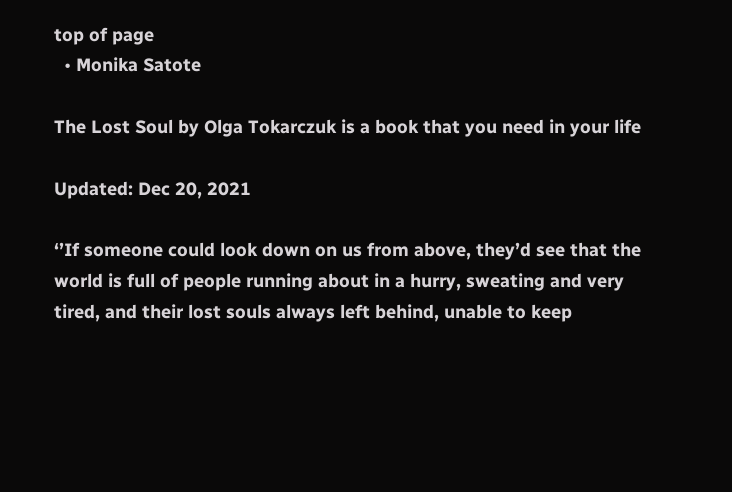top of page
  • Monika Satote

The Lost Soul by Olga Tokarczuk is a book that you need in your life

Updated: Dec 20, 2021

‘’If someone could look down on us from above, they’d see that the world is full of people running about in a hurry, sweating and very tired, and their lost souls always left behind, unable to keep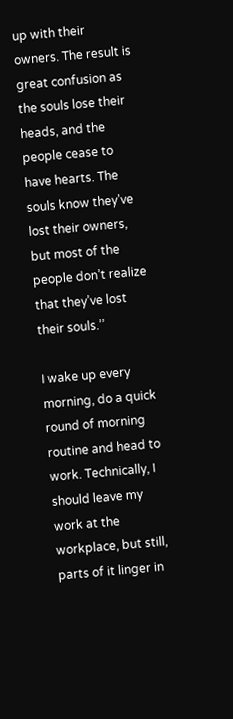up with their owners. The result is great confusion as the souls lose their heads, and the people cease to have hearts. The souls know they’ve lost their owners, but most of the people don’t realize that they’ve lost their souls.’’

I wake up every morning, do a quick round of morning routine and head to work. Technically, I should leave my work at the workplace, but still, parts of it linger in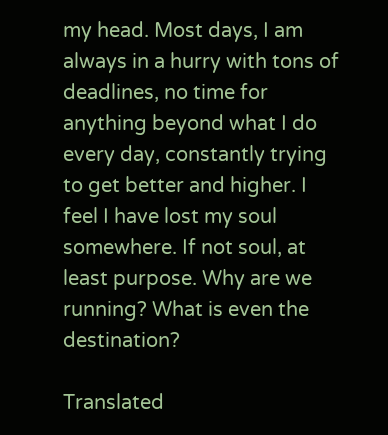my head. Most days, I am always in a hurry with tons of deadlines, no time for anything beyond what I do every day, constantly trying to get better and higher. I feel I have lost my soul somewhere. If not soul, at least purpose. Why are we running? What is even the destination?

Translated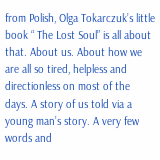from Polish, Olga Tokarczuk’s little book “ The Lost Soul” is all about that. About us. About how we are all so tired, helpless and directionless on most of the days. A story of us told via a young man’s story. A very few words and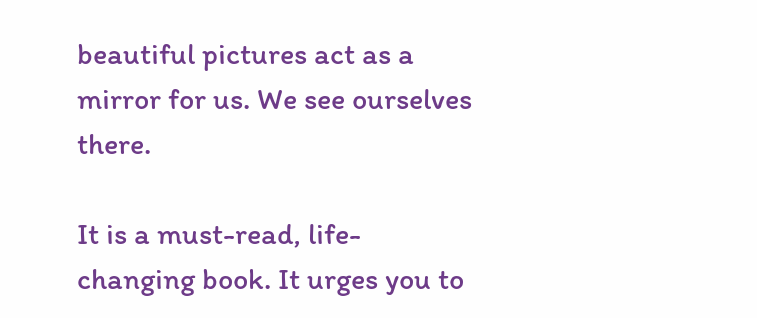beautiful pictures act as a mirror for us. We see ourselves there.

It is a must-read, life-changing book. It urges you to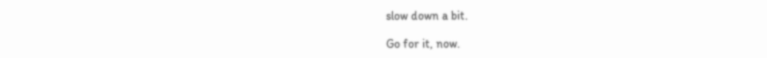slow down a bit.

Go for it, now.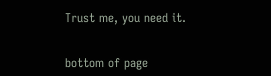Trust me, you need it.


bottom of page